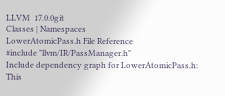LLVM  17.0.0git
Classes | Namespaces
LowerAtomicPass.h File Reference
#include "llvm/IR/PassManager.h"
Include dependency graph for LowerAtomicPass.h:
This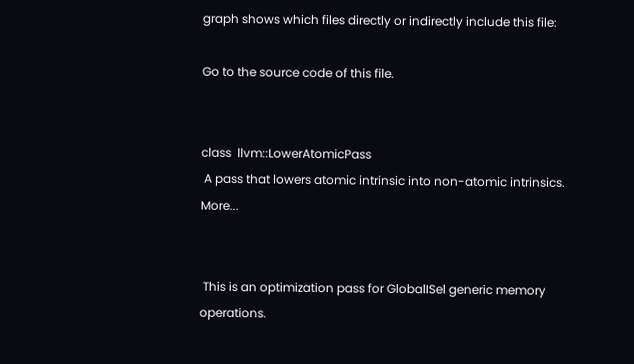graph shows which files directly or indirectly include this file:

Go to the source code of this file.


class  llvm::LowerAtomicPass
 A pass that lowers atomic intrinsic into non-atomic intrinsics. More...


 This is an optimization pass for GlobalISel generic memory operations.